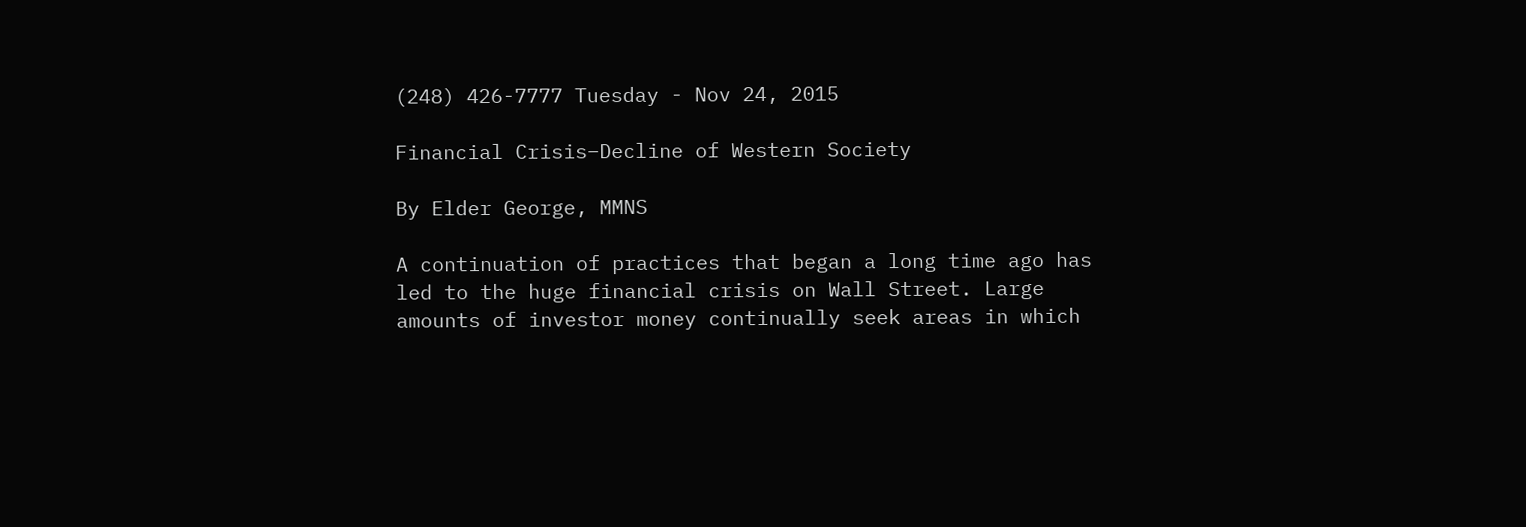(248) 426-7777 Tuesday - Nov 24, 2015

Financial Crisis–Decline of Western Society

By Elder George, MMNS

A continuation of practices that began a long time ago has led to the huge financial crisis on Wall Street. Large amounts of investor money continually seek areas in which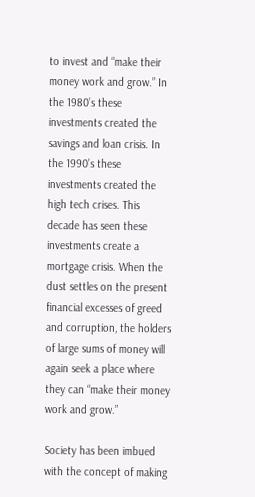to invest and “make their money work and grow.” In the 1980’s these investments created the savings and loan crisis. In the 1990’s these investments created the high tech crises. This decade has seen these investments create a mortgage crisis. When the dust settles on the present financial excesses of greed and corruption, the holders of large sums of money will again seek a place where they can “make their money work and grow.”

Society has been imbued with the concept of making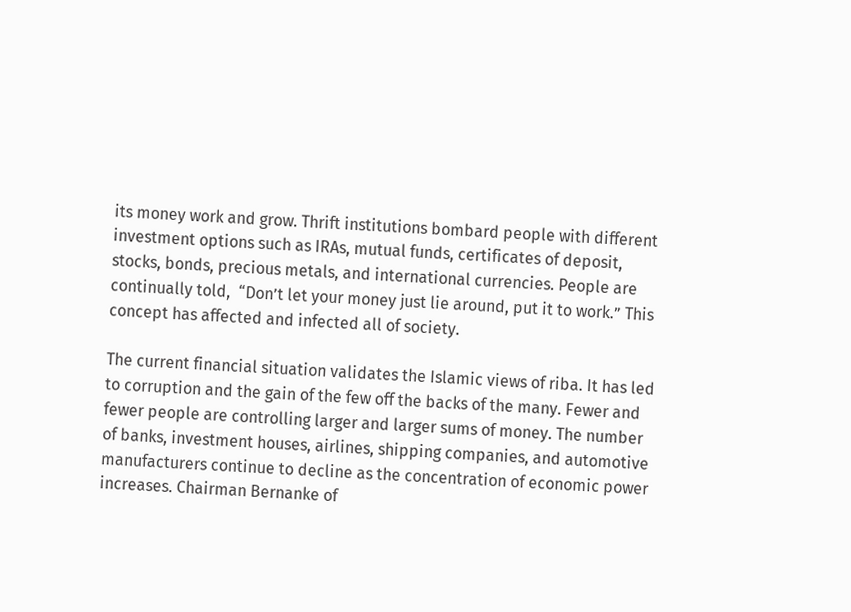its money work and grow. Thrift institutions bombard people with different investment options such as IRAs, mutual funds, certificates of deposit, stocks, bonds, precious metals, and international currencies. People are continually told,  “Don’t let your money just lie around, put it to work.” This concept has affected and infected all of society.

The current financial situation validates the Islamic views of riba. It has led to corruption and the gain of the few off the backs of the many. Fewer and fewer people are controlling larger and larger sums of money. The number of banks, investment houses, airlines, shipping companies, and automotive manufacturers continue to decline as the concentration of economic power increases. Chairman Bernanke of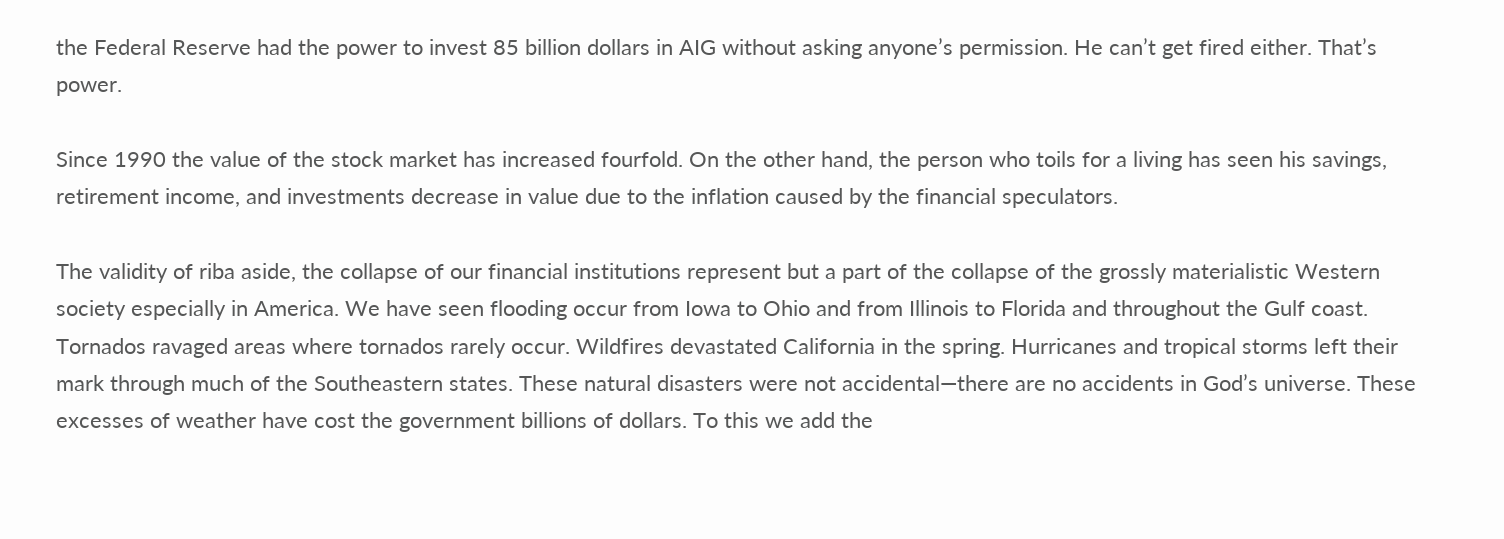the Federal Reserve had the power to invest 85 billion dollars in AIG without asking anyone’s permission. He can’t get fired either. That’s power.

Since 1990 the value of the stock market has increased fourfold. On the other hand, the person who toils for a living has seen his savings, retirement income, and investments decrease in value due to the inflation caused by the financial speculators.

The validity of riba aside, the collapse of our financial institutions represent but a part of the collapse of the grossly materialistic Western society especially in America. We have seen flooding occur from Iowa to Ohio and from Illinois to Florida and throughout the Gulf coast. Tornados ravaged areas where tornados rarely occur. Wildfires devastated California in the spring. Hurricanes and tropical storms left their mark through much of the Southeastern states. These natural disasters were not accidental—there are no accidents in God’s universe. These excesses of weather have cost the government billions of dollars. To this we add the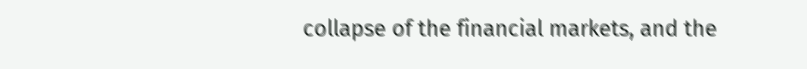collapse of the financial markets, and the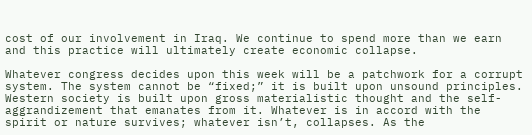cost of our involvement in Iraq. We continue to spend more than we earn and this practice will ultimately create economic collapse.

Whatever congress decides upon this week will be a patchwork for a corrupt system. The system cannot be “fixed;” it is built upon unsound principles. Western society is built upon gross materialistic thought and the self-aggrandizement that emanates from it. Whatever is in accord with the spirit or nature survives; whatever isn’t, collapses. As the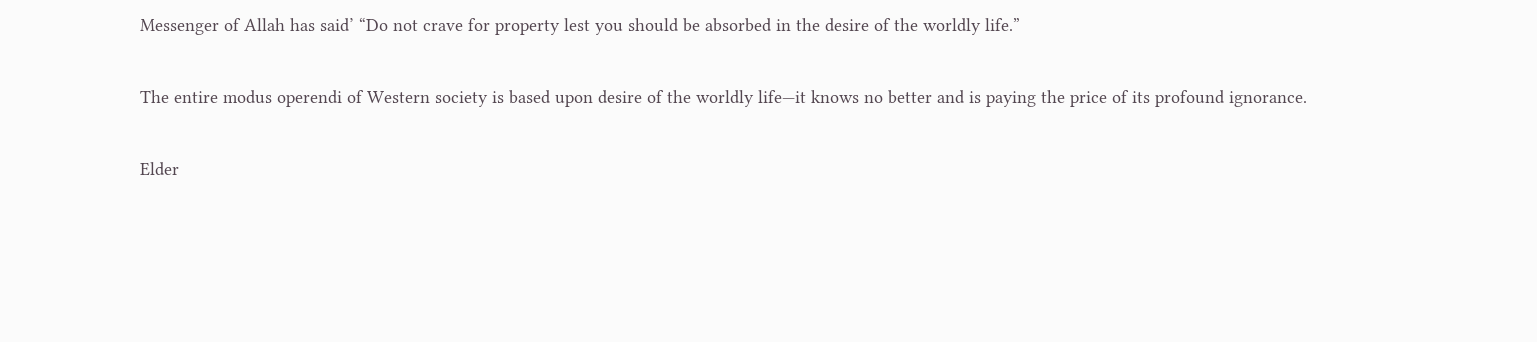Messenger of Allah has said’ “Do not crave for property lest you should be absorbed in the desire of the worldly life.”

The entire modus operendi of Western society is based upon desire of the worldly life—it knows no better and is paying the price of its profound ignorance.

Elder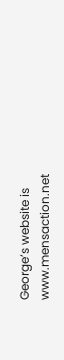George’s website is www.mensaction.net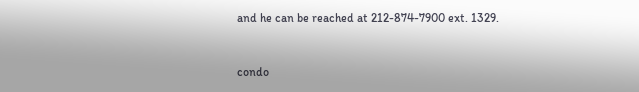and he can be reached at 212-874-7900 ext. 1329.


condo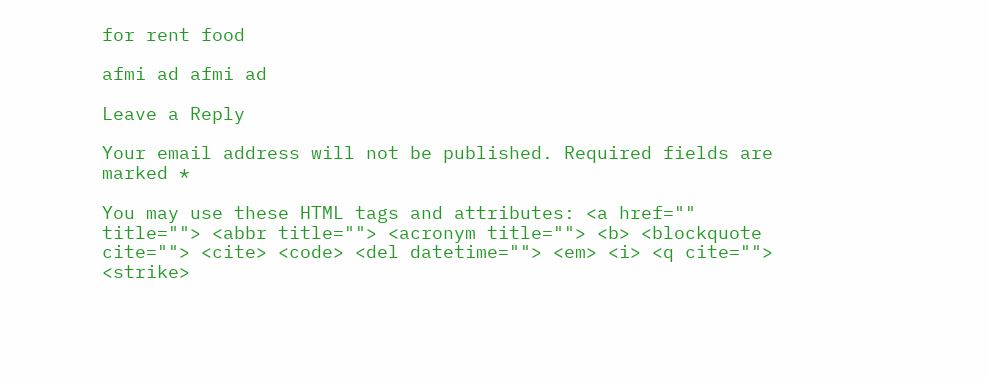for rent food

afmi ad afmi ad

Leave a Reply

Your email address will not be published. Required fields are marked *

You may use these HTML tags and attributes: <a href="" title=""> <abbr title=""> <acronym title=""> <b> <blockquote cite=""> <cite> <code> <del datetime=""> <em> <i> <q cite=""> <strike>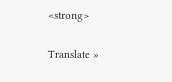<strong>

Translate »